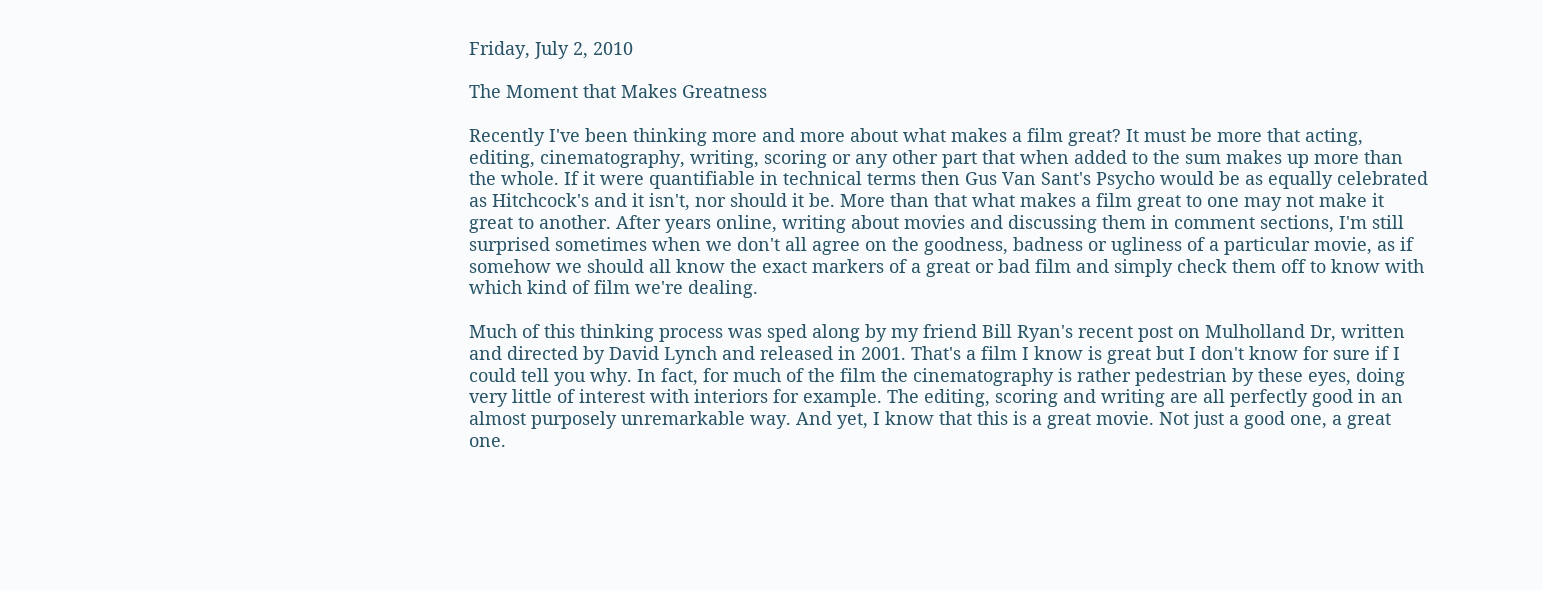Friday, July 2, 2010

The Moment that Makes Greatness

Recently I've been thinking more and more about what makes a film great? It must be more that acting, editing, cinematography, writing, scoring or any other part that when added to the sum makes up more than the whole. If it were quantifiable in technical terms then Gus Van Sant's Psycho would be as equally celebrated as Hitchcock's and it isn't, nor should it be. More than that what makes a film great to one may not make it great to another. After years online, writing about movies and discussing them in comment sections, I'm still surprised sometimes when we don't all agree on the goodness, badness or ugliness of a particular movie, as if somehow we should all know the exact markers of a great or bad film and simply check them off to know with which kind of film we're dealing.

Much of this thinking process was sped along by my friend Bill Ryan's recent post on Mulholland Dr, written and directed by David Lynch and released in 2001. That's a film I know is great but I don't know for sure if I could tell you why. In fact, for much of the film the cinematography is rather pedestrian by these eyes, doing very little of interest with interiors for example. The editing, scoring and writing are all perfectly good in an almost purposely unremarkable way. And yet, I know that this is a great movie. Not just a good one, a great one.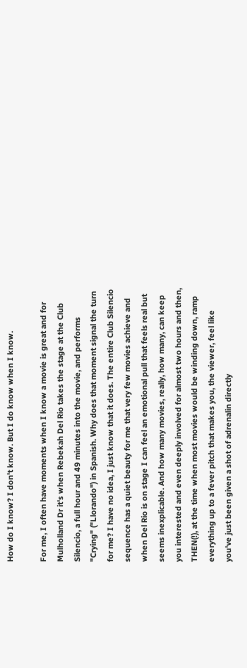How do I know? I don't know. But I do know when I know.

For me, I often have moments when I know a movie is great and for Mulholland Dr it's when Rebekah Del Rio takes the stage at the Club Silencio, a full hour and 49 minutes into the movie, and performs "Crying" ("Llorando") in Spanish. Why does that moment signal the turn for me? I have no idea, I just know that it does. The entire Club Silencio sequence has a quiet beauty for me that very few movies achieve and when Del Rio is on stage I can feel an emotional pull that feels real but seems inexplicable. And how many movies, really, how many, can keep you interested and even deeply involved for almost two hours and then, THEN(!), at the time when most movies would be winding down, ramp everything up to a fever pitch that makes you, the viewer, feel like you've just been given a shot of adrenalin directly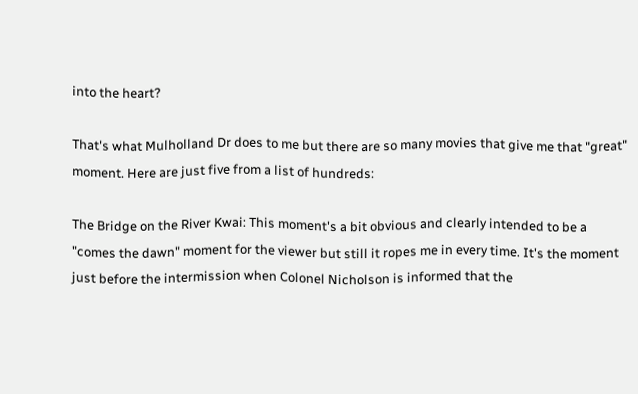into the heart?

That's what Mulholland Dr does to me but there are so many movies that give me that "great" moment. Here are just five from a list of hundreds:

The Bridge on the River Kwai: This moment's a bit obvious and clearly intended to be a "comes the dawn" moment for the viewer but still it ropes me in every time. It's the moment just before the intermission when Colonel Nicholson is informed that the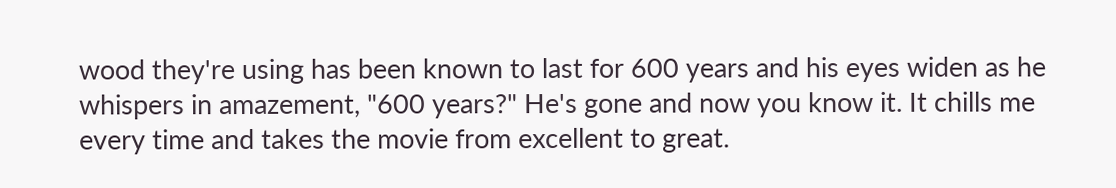wood they're using has been known to last for 600 years and his eyes widen as he whispers in amazement, "600 years?" He's gone and now you know it. It chills me every time and takes the movie from excellent to great.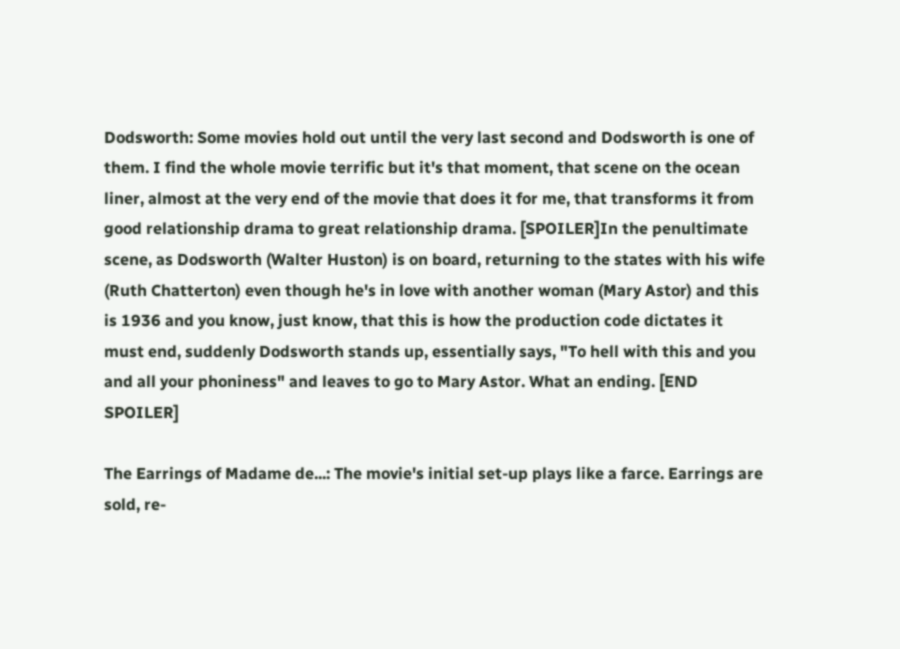Dodsworth: Some movies hold out until the very last second and Dodsworth is one of them. I find the whole movie terrific but it's that moment, that scene on the ocean liner, almost at the very end of the movie that does it for me, that transforms it from good relationship drama to great relationship drama. [SPOILER]In the penultimate scene, as Dodsworth (Walter Huston) is on board, returning to the states with his wife (Ruth Chatterton) even though he's in love with another woman (Mary Astor) and this is 1936 and you know, just know, that this is how the production code dictates it must end, suddenly Dodsworth stands up, essentially says, "To hell with this and you and all your phoniness" and leaves to go to Mary Astor. What an ending. [END SPOILER]

The Earrings of Madame de...: The movie's initial set-up plays like a farce. Earrings are sold, re-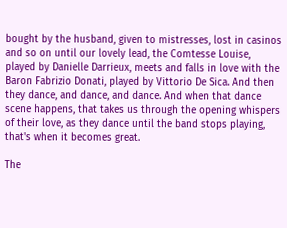bought by the husband, given to mistresses, lost in casinos and so on until our lovely lead, the Comtesse Louise, played by Danielle Darrieux, meets and falls in love with the Baron Fabrizio Donati, played by Vittorio De Sica. And then they dance, and dance, and dance. And when that dance scene happens, that takes us through the opening whispers of their love, as they dance until the band stops playing, that's when it becomes great.

The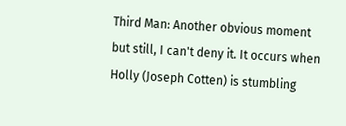Third Man: Another obvious moment but still, I can't deny it. It occurs when Holly (Joseph Cotten) is stumbling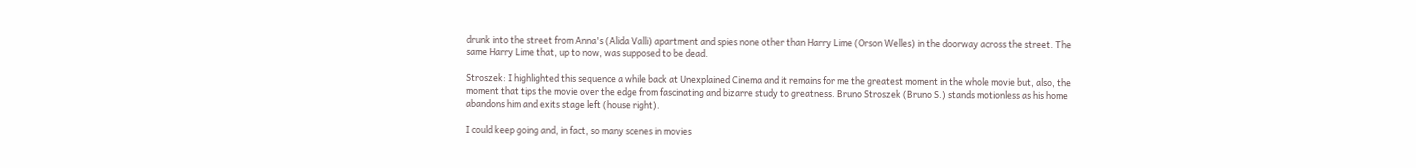drunk into the street from Anna's (Alida Valli) apartment and spies none other than Harry Lime (Orson Welles) in the doorway across the street. The same Harry Lime that, up to now, was supposed to be dead.

Stroszek: I highlighted this sequence a while back at Unexplained Cinema and it remains for me the greatest moment in the whole movie but, also, the moment that tips the movie over the edge from fascinating and bizarre study to greatness. Bruno Stroszek (Bruno S.) stands motionless as his home abandons him and exits stage left (house right).

I could keep going and, in fact, so many scenes in movies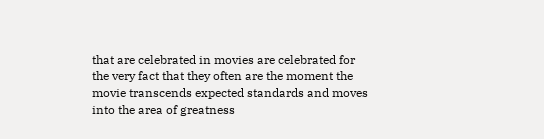that are celebrated in movies are celebrated for the very fact that they often are the moment the movie transcends expected standards and moves into the area of greatness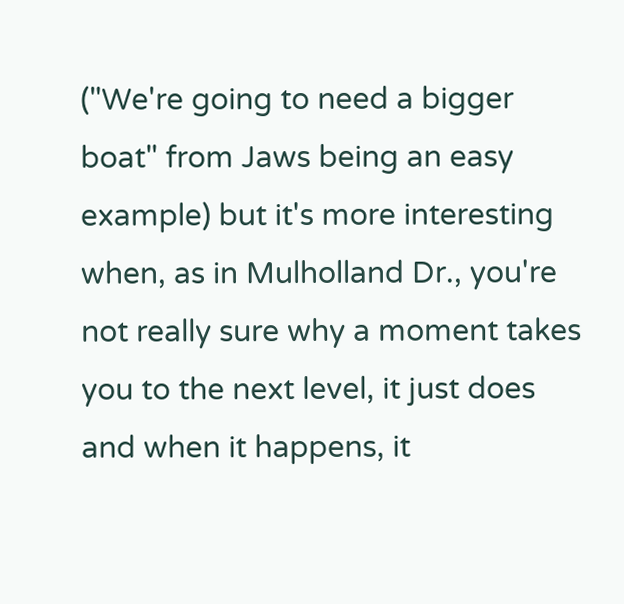("We're going to need a bigger boat" from Jaws being an easy example) but it's more interesting when, as in Mulholland Dr., you're not really sure why a moment takes you to the next level, it just does and when it happens, it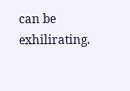can be exhilirating.